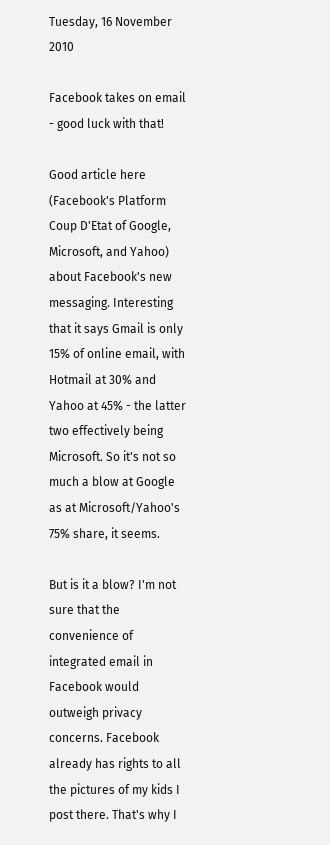Tuesday, 16 November 2010

Facebook takes on email - good luck with that!

Good article here (Facebook's Platform Coup D'Etat of Google, Microsoft, and Yahoo) about Facebook's new messaging. Interesting that it says Gmail is only 15% of online email, with Hotmail at 30% and Yahoo at 45% - the latter two effectively being Microsoft. So it's not so much a blow at Google as at Microsoft/Yahoo's 75% share, it seems.

But is it a blow? I'm not sure that the convenience of integrated email in Facebook would outweigh privacy concerns. Facebook already has rights to all the pictures of my kids I post there. That's why I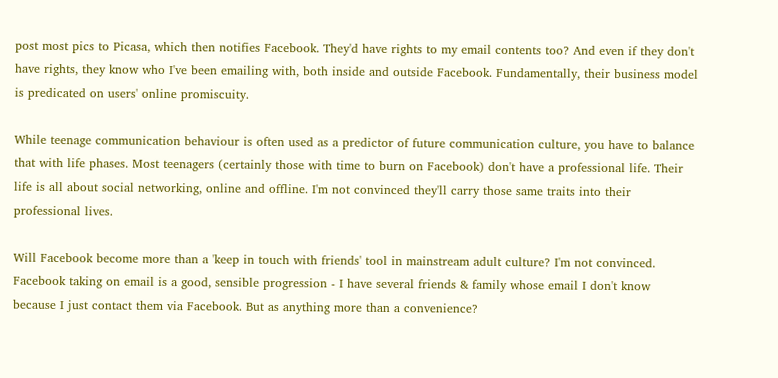post most pics to Picasa, which then notifies Facebook. They'd have rights to my email contents too? And even if they don't have rights, they know who I've been emailing with, both inside and outside Facebook. Fundamentally, their business model is predicated on users' online promiscuity.

While teenage communication behaviour is often used as a predictor of future communication culture, you have to balance that with life phases. Most teenagers (certainly those with time to burn on Facebook) don't have a professional life. Their life is all about social networking, online and offline. I'm not convinced they'll carry those same traits into their professional lives.

Will Facebook become more than a 'keep in touch with friends' tool in mainstream adult culture? I'm not convinced. Facebook taking on email is a good, sensible progression - I have several friends & family whose email I don't know because I just contact them via Facebook. But as anything more than a convenience?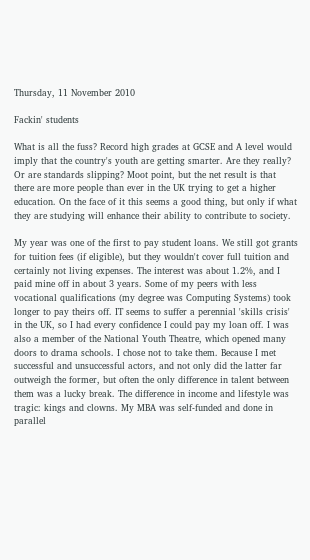Thursday, 11 November 2010

Fackin' students

What is all the fuss? Record high grades at GCSE and A level would imply that the country's youth are getting smarter. Are they really? Or are standards slipping? Moot point, but the net result is that there are more people than ever in the UK trying to get a higher education. On the face of it this seems a good thing, but only if what they are studying will enhance their ability to contribute to society.

My year was one of the first to pay student loans. We still got grants for tuition fees (if eligible), but they wouldn't cover full tuition and certainly not living expenses. The interest was about 1.2%, and I paid mine off in about 3 years. Some of my peers with less vocational qualifications (my degree was Computing Systems) took longer to pay theirs off. IT seems to suffer a perennial 'skills crisis' in the UK, so I had every confidence I could pay my loan off. I was also a member of the National Youth Theatre, which opened many doors to drama schools. I chose not to take them. Because I met successful and unsuccessful actors, and not only did the latter far outweigh the former, but often the only difference in talent between them was a lucky break. The difference in income and lifestyle was tragic: kings and clowns. My MBA was self-funded and done in parallel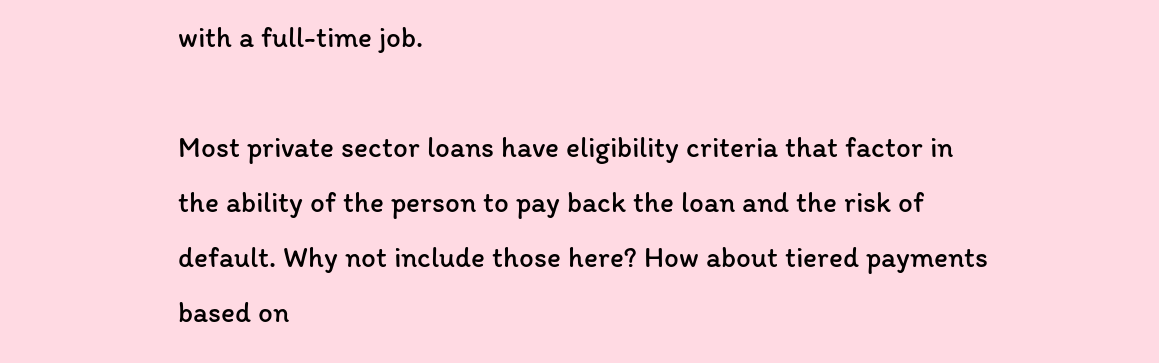with a full-time job.

Most private sector loans have eligibility criteria that factor in the ability of the person to pay back the loan and the risk of default. Why not include those here? How about tiered payments based on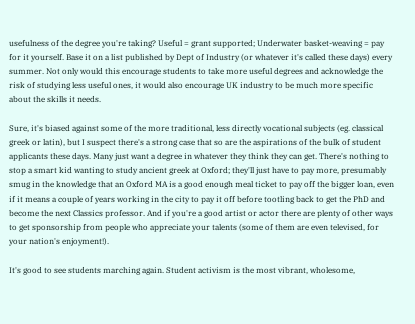usefulness of the degree you're taking? Useful = grant supported; Underwater basket-weaving = pay for it yourself. Base it on a list published by Dept of Industry (or whatever it's called these days) every summer. Not only would this encourage students to take more useful degrees and acknowledge the risk of studying less useful ones, it would also encourage UK industry to be much more specific about the skills it needs.

Sure, it's biased against some of the more traditional, less directly vocational subjects (eg. classical greek or latin), but I suspect there's a strong case that so are the aspirations of the bulk of student applicants these days. Many just want a degree in whatever they think they can get. There's nothing to stop a smart kid wanting to study ancient greek at Oxford; they'll just have to pay more, presumably smug in the knowledge that an Oxford MA is a good enough meal ticket to pay off the bigger loan, even if it means a couple of years working in the city to pay it off before tootling back to get the PhD and become the next Classics professor. And if you're a good artist or actor there are plenty of other ways to get sponsorship from people who appreciate your talents (some of them are even televised, for your nation's enjoyment!).

It's good to see students marching again. Student activism is the most vibrant, wholesome,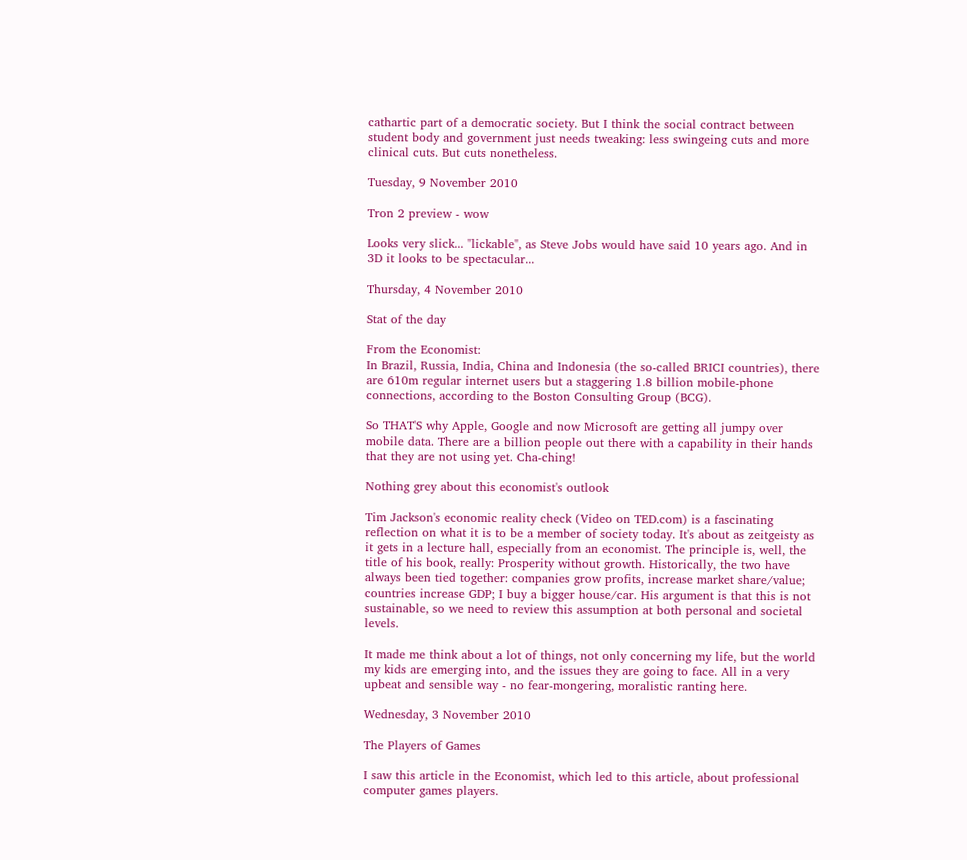cathartic part of a democratic society. But I think the social contract between student body and government just needs tweaking: less swingeing cuts and more clinical cuts. But cuts nonetheless.

Tuesday, 9 November 2010

Tron 2 preview - wow

Looks very slick... "lickable", as Steve Jobs would have said 10 years ago. And in 3D it looks to be spectacular...

Thursday, 4 November 2010

Stat of the day

From the Economist:
In Brazil, Russia, India, China and Indonesia (the so-called BRICI countries), there are 610m regular internet users but a staggering 1.8 billion mobile-phone connections, according to the Boston Consulting Group (BCG).

So THAT'S why Apple, Google and now Microsoft are getting all jumpy over mobile data. There are a billion people out there with a capability in their hands that they are not using yet. Cha-ching!

Nothing grey about this economist's outlook

Tim Jackson's economic reality check (Video on TED.com) is a fascinating reflection on what it is to be a member of society today. It's about as zeitgeisty as it gets in a lecture hall, especially from an economist. The principle is, well, the title of his book, really: Prosperity without growth. Historically, the two have always been tied together: companies grow profits, increase market share/value; countries increase GDP; I buy a bigger house/car. His argument is that this is not sustainable, so we need to review this assumption at both personal and societal levels.

It made me think about a lot of things, not only concerning my life, but the world my kids are emerging into, and the issues they are going to face. All in a very upbeat and sensible way - no fear-mongering, moralistic ranting here.

Wednesday, 3 November 2010

The Players of Games

I saw this article in the Economist, which led to this article, about professional computer games players.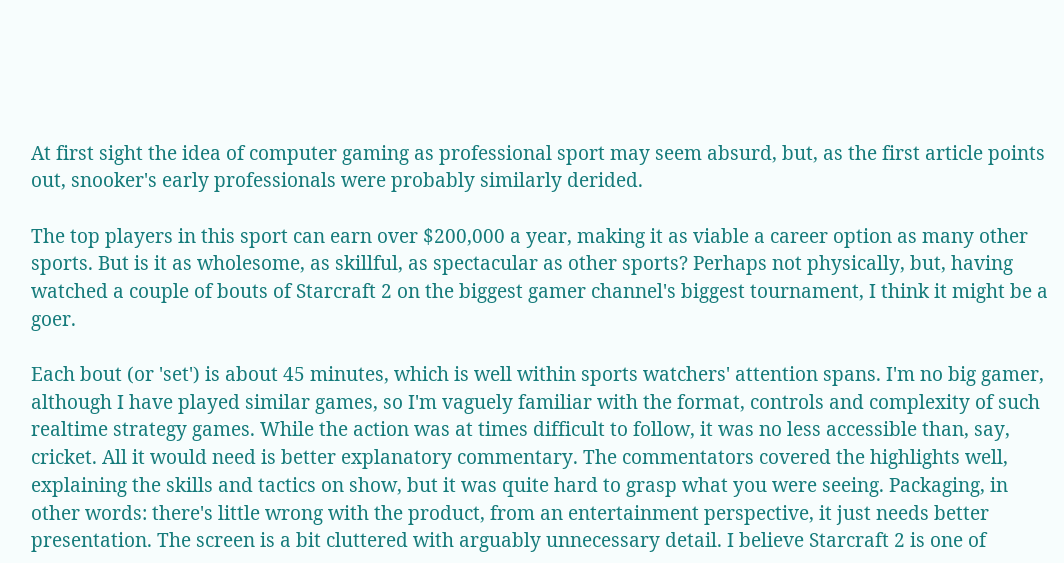At first sight the idea of computer gaming as professional sport may seem absurd, but, as the first article points out, snooker's early professionals were probably similarly derided.

The top players in this sport can earn over $200,000 a year, making it as viable a career option as many other sports. But is it as wholesome, as skillful, as spectacular as other sports? Perhaps not physically, but, having watched a couple of bouts of Starcraft 2 on the biggest gamer channel's biggest tournament, I think it might be a goer.

Each bout (or 'set') is about 45 minutes, which is well within sports watchers' attention spans. I'm no big gamer, although I have played similar games, so I'm vaguely familiar with the format, controls and complexity of such realtime strategy games. While the action was at times difficult to follow, it was no less accessible than, say, cricket. All it would need is better explanatory commentary. The commentators covered the highlights well, explaining the skills and tactics on show, but it was quite hard to grasp what you were seeing. Packaging, in other words: there's little wrong with the product, from an entertainment perspective, it just needs better presentation. The screen is a bit cluttered with arguably unnecessary detail. I believe Starcraft 2 is one of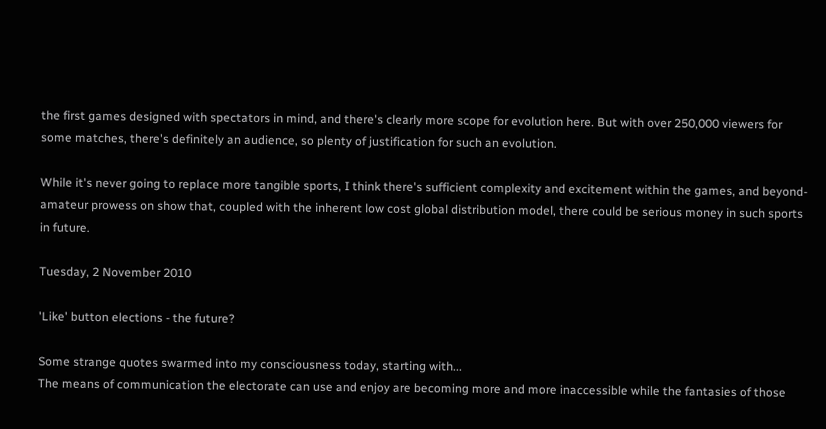the first games designed with spectators in mind, and there's clearly more scope for evolution here. But with over 250,000 viewers for some matches, there's definitely an audience, so plenty of justification for such an evolution.

While it's never going to replace more tangible sports, I think there's sufficient complexity and excitement within the games, and beyond-amateur prowess on show that, coupled with the inherent low cost global distribution model, there could be serious money in such sports in future.

Tuesday, 2 November 2010

'Like' button elections - the future?

Some strange quotes swarmed into my consciousness today, starting with...
The means of communication the electorate can use and enjoy are becoming more and more inaccessible while the fantasies of those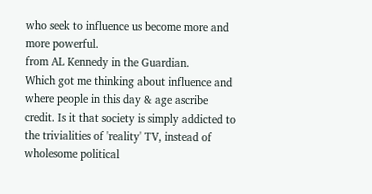who seek to influence us become more and more powerful.
from AL Kennedy in the Guardian.
Which got me thinking about influence and where people in this day & age ascribe credit. Is it that society is simply addicted to the trivialities of 'reality' TV, instead of wholesome political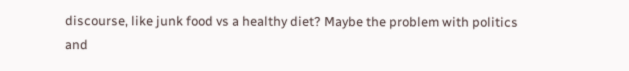discourse, like junk food vs a healthy diet? Maybe the problem with politics and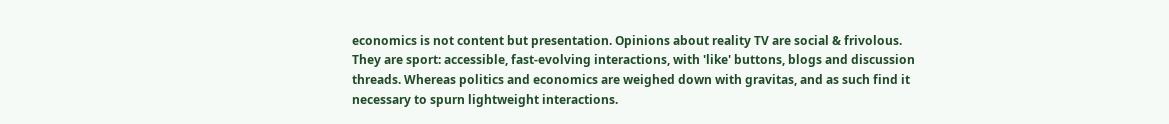economics is not content but presentation. Opinions about reality TV are social & frivolous. They are sport: accessible, fast-evolving interactions, with 'like' buttons, blogs and discussion threads. Whereas politics and economics are weighed down with gravitas, and as such find it necessary to spurn lightweight interactions.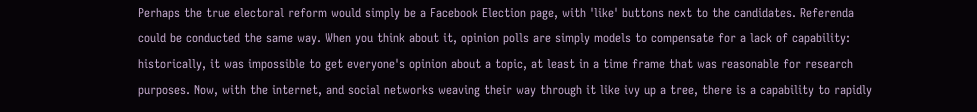Perhaps the true electoral reform would simply be a Facebook Election page, with 'like' buttons next to the candidates. Referenda could be conducted the same way. When you think about it, opinion polls are simply models to compensate for a lack of capability: historically, it was impossible to get everyone's opinion about a topic, at least in a time frame that was reasonable for research purposes. Now, with the internet, and social networks weaving their way through it like ivy up a tree, there is a capability to rapidly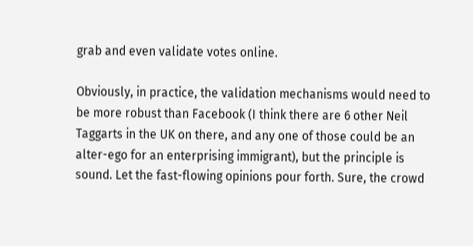grab and even validate votes online.

Obviously, in practice, the validation mechanisms would need to be more robust than Facebook (I think there are 6 other Neil Taggarts in the UK on there, and any one of those could be an alter-ego for an enterprising immigrant), but the principle is sound. Let the fast-flowing opinions pour forth. Sure, the crowd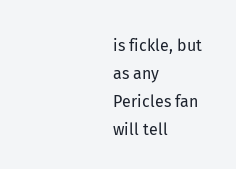is fickle, but as any Pericles fan will tell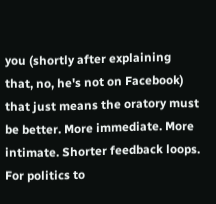you (shortly after explaining that, no, he's not on Facebook) that just means the oratory must be better. More immediate. More intimate. Shorter feedback loops. For politics to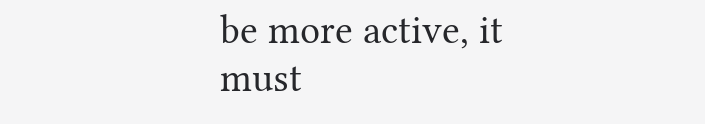be more active, it must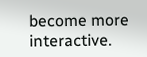become more interactive.